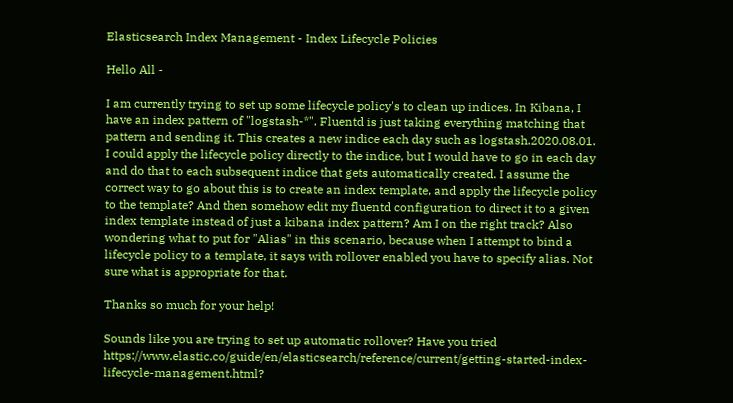Elasticsearch Index Management - Index Lifecycle Policies

Hello All -

I am currently trying to set up some lifecycle policy's to clean up indices. In Kibana, I have an index pattern of "logstash-*". Fluentd is just taking everything matching that pattern and sending it. This creates a new indice each day such as logstash.2020.08.01. I could apply the lifecycle policy directly to the indice, but I would have to go in each day and do that to each subsequent indice that gets automatically created. I assume the correct way to go about this is to create an index template, and apply the lifecycle policy to the template? And then somehow edit my fluentd configuration to direct it to a given index template instead of just a kibana index pattern? Am I on the right track? Also wondering what to put for "Alias" in this scenario, because when I attempt to bind a lifecycle policy to a template, it says with rollover enabled you have to specify alias. Not sure what is appropriate for that.

Thanks so much for your help!

Sounds like you are trying to set up automatic rollover? Have you tried https://www.elastic.co/guide/en/elasticsearch/reference/current/getting-started-index-lifecycle-management.html?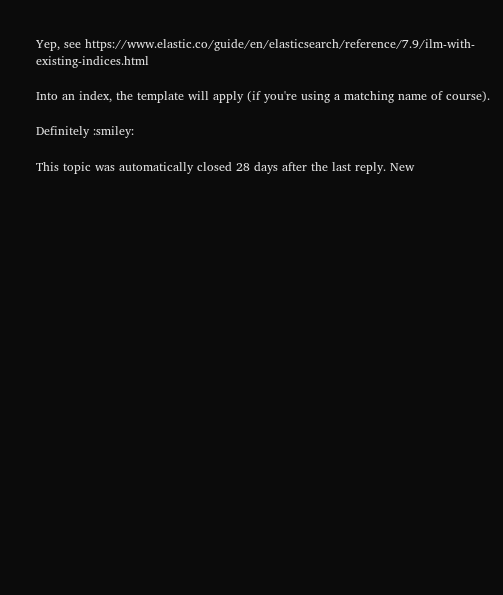Yep, see https://www.elastic.co/guide/en/elasticsearch/reference/7.9/ilm-with-existing-indices.html

Into an index, the template will apply (if you're using a matching name of course).

Definitely :smiley:

This topic was automatically closed 28 days after the last reply. New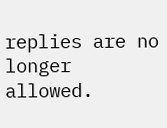replies are no longer allowed.